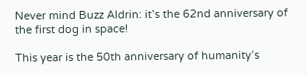Never mind Buzz Aldrin: it’s the 62nd anniversary of the first dog in space!

This year is the 50th anniversary of humanity’s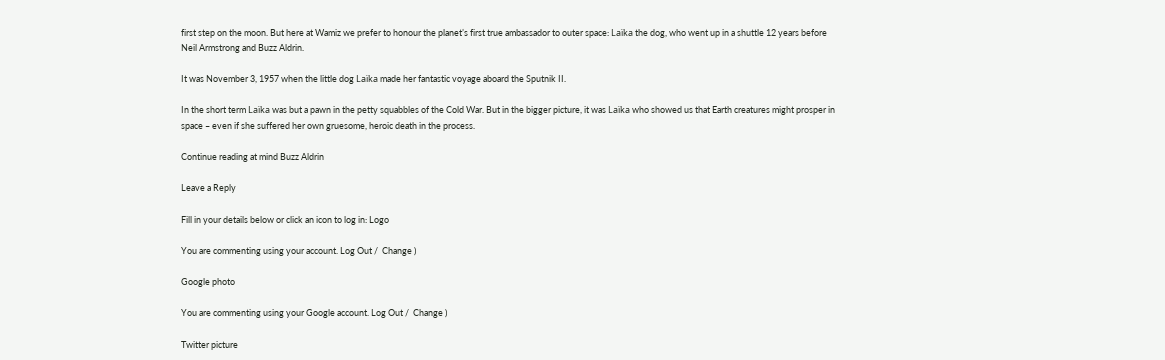first step on the moon. But here at Wamiz we prefer to honour the planet’s first true ambassador to outer space: Laïka the dog, who went up in a shuttle 12 years before Neil Armstrong and Buzz Aldrin.

It was November 3, 1957 when the little dog Laïka made her fantastic voyage aboard the Sputnik II.

In the short term Laïka was but a pawn in the petty squabbles of the Cold War. But in the bigger picture, it was Laïka who showed us that Earth creatures might prosper in space – even if she suffered her own gruesome, heroic death in the process.

Continue reading at mind Buzz Aldrin

Leave a Reply

Fill in your details below or click an icon to log in: Logo

You are commenting using your account. Log Out /  Change )

Google photo

You are commenting using your Google account. Log Out /  Change )

Twitter picture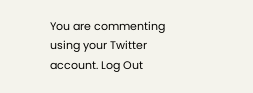You are commenting using your Twitter account. Log Out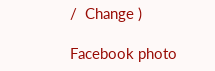/  Change )

Facebook photo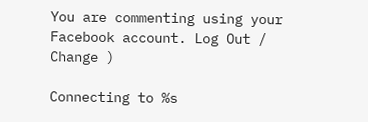You are commenting using your Facebook account. Log Out /  Change )

Connecting to %s